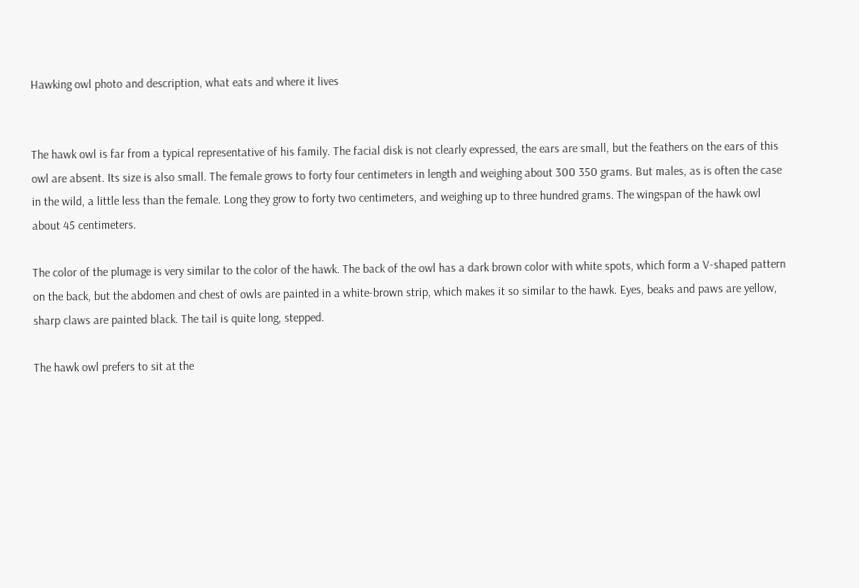Hawking owl photo and description, what eats and where it lives


The hawk owl is far from a typical representative of his family. The facial disk is not clearly expressed, the ears are small, but the feathers on the ears of this owl are absent. Its size is also small. The female grows to forty four centimeters in length and weighing about 300 350 grams. But males, as is often the case in the wild, a little less than the female. Long they grow to forty two centimeters, and weighing up to three hundred grams. The wingspan of the hawk owl about 45 centimeters.

The color of the plumage is very similar to the color of the hawk. The back of the owl has a dark brown color with white spots, which form a V-shaped pattern on the back, but the abdomen and chest of owls are painted in a white-brown strip, which makes it so similar to the hawk. Eyes, beaks and paws are yellow, sharp claws are painted black. The tail is quite long, stepped.

The hawk owl prefers to sit at the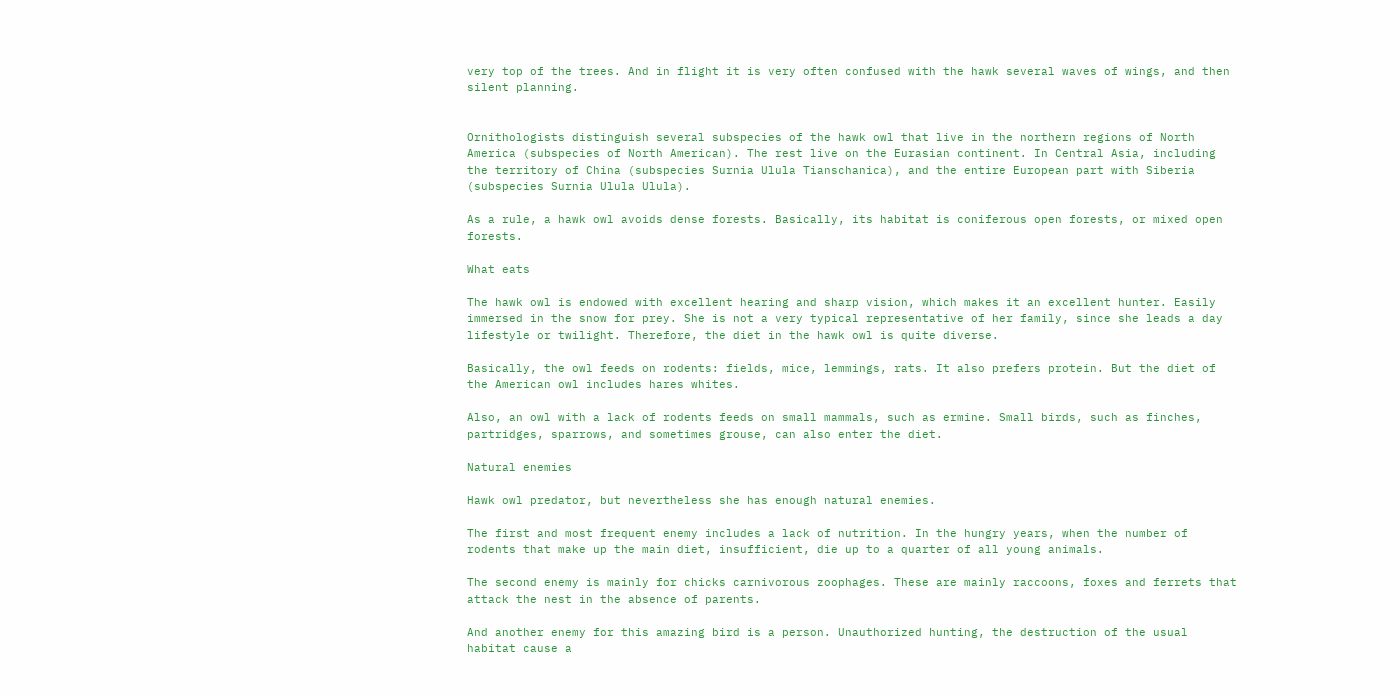very top of the trees. And in flight it is very often confused with the hawk several waves of wings, and then silent planning.


Ornithologists distinguish several subspecies of the hawk owl that live in the northern regions of North America (subspecies of North American). The rest live on the Eurasian continent. In Central Asia, including the territory of China (subspecies Surnia Ulula Tianschanica), and the entire European part with Siberia (subspecies Surnia Ulula Ulula).

As a rule, a hawk owl avoids dense forests. Basically, its habitat is coniferous open forests, or mixed open forests.

What eats

The hawk owl is endowed with excellent hearing and sharp vision, which makes it an excellent hunter. Easily immersed in the snow for prey. She is not a very typical representative of her family, since she leads a day lifestyle or twilight. Therefore, the diet in the hawk owl is quite diverse.

Basically, the owl feeds on rodents: fields, mice, lemmings, rats. It also prefers protein. But the diet of the American owl includes hares whites.

Also, an owl with a lack of rodents feeds on small mammals, such as ermine. Small birds, such as finches, partridges, sparrows, and sometimes grouse, can also enter the diet.

Natural enemies

Hawk owl predator, but nevertheless she has enough natural enemies.

The first and most frequent enemy includes a lack of nutrition. In the hungry years, when the number of rodents that make up the main diet, insufficient, die up to a quarter of all young animals.

The second enemy is mainly for chicks carnivorous zoophages. These are mainly raccoons, foxes and ferrets that attack the nest in the absence of parents.

And another enemy for this amazing bird is a person. Unauthorized hunting, the destruction of the usual habitat cause a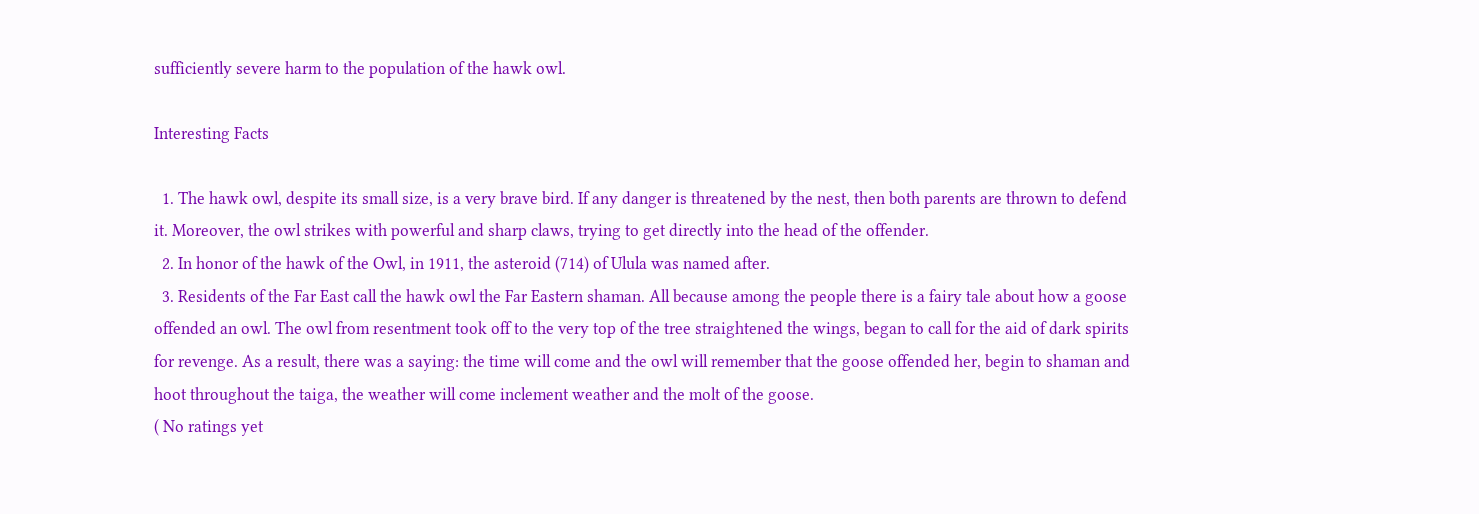sufficiently severe harm to the population of the hawk owl.

Interesting Facts

  1. The hawk owl, despite its small size, is a very brave bird. If any danger is threatened by the nest, then both parents are thrown to defend it. Moreover, the owl strikes with powerful and sharp claws, trying to get directly into the head of the offender.
  2. In honor of the hawk of the Owl, in 1911, the asteroid (714) of Ulula was named after.
  3. Residents of the Far East call the hawk owl the Far Eastern shaman. All because among the people there is a fairy tale about how a goose offended an owl. The owl from resentment took off to the very top of the tree straightened the wings, began to call for the aid of dark spirits for revenge. As a result, there was a saying: the time will come and the owl will remember that the goose offended her, begin to shaman and hoot throughout the taiga, the weather will come inclement weather and the molt of the goose.
( No ratings yet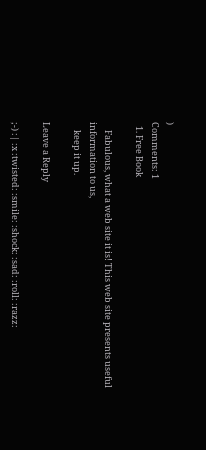)
Comments: 1
  1. Free Book

    Fabulous, what a web site it is! This web site presents useful information to us,
    keep it up.

Leave a Reply

;-) :| :x :twisted: :smile: :shock: :sad: :roll: :razz: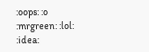:oops: :o :mrgreen: :lol: :idea: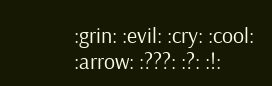:grin: :evil: :cry: :cool: :arrow: :???: :?: :!: